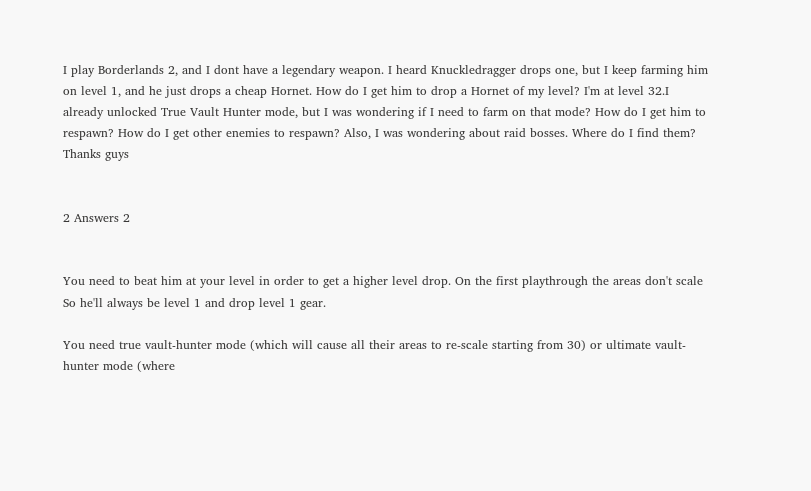I play Borderlands 2, and I dont have a legendary weapon. I heard Knuckledragger drops one, but I keep farming him on level 1, and he just drops a cheap Hornet. How do I get him to drop a Hornet of my level? I'm at level 32.I already unlocked True Vault Hunter mode, but I was wondering if I need to farm on that mode? How do I get him to respawn? How do I get other enemies to respawn? Also, I was wondering about raid bosses. Where do I find them? Thanks guys


2 Answers 2


You need to beat him at your level in order to get a higher level drop. On the first playthrough the areas don't scale So he'll always be level 1 and drop level 1 gear.

You need true vault-hunter mode (which will cause all their areas to re-scale starting from 30) or ultimate vault-hunter mode (where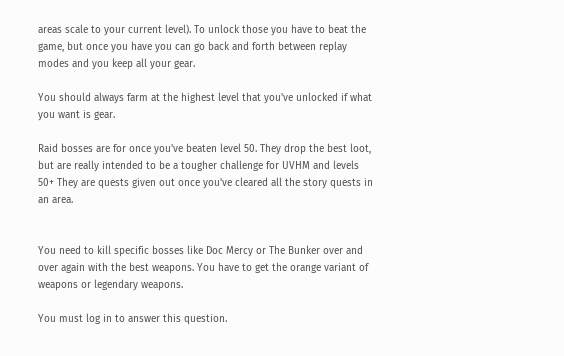areas scale to your current level). To unlock those you have to beat the game, but once you have you can go back and forth between replay modes and you keep all your gear.

You should always farm at the highest level that you've unlocked if what you want is gear.

Raid bosses are for once you've beaten level 50. They drop the best loot, but are really intended to be a tougher challenge for UVHM and levels 50+ They are quests given out once you've cleared all the story quests in an area.


You need to kill specific bosses like Doc Mercy or The Bunker over and over again with the best weapons. You have to get the orange variant of weapons or legendary weapons.

You must log in to answer this question.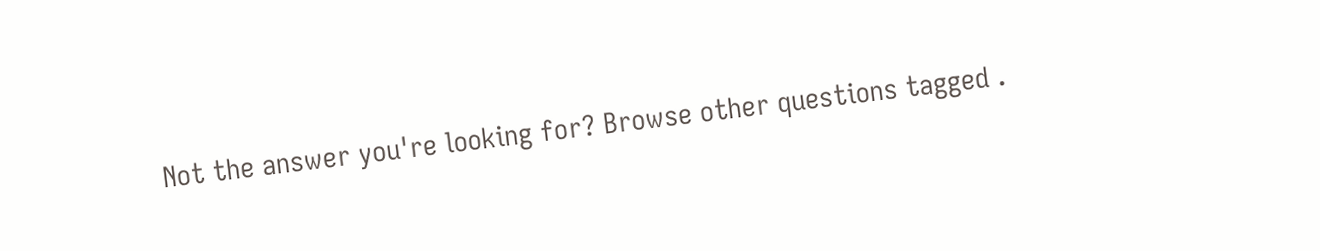Not the answer you're looking for? Browse other questions tagged .